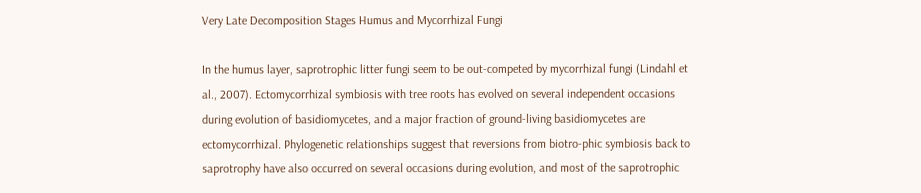Very Late Decomposition Stages Humus and Mycorrhizal Fungi

In the humus layer, saprotrophic litter fungi seem to be out-competed by mycorrhizal fungi (Lindahl et al., 2007). Ectomycorrhizal symbiosis with tree roots has evolved on several independent occasions during evolution of basidiomycetes, and a major fraction of ground-living basidiomycetes are ectomycorrhizal. Phylogenetic relationships suggest that reversions from biotro-phic symbiosis back to saprotrophy have also occurred on several occasions during evolution, and most of the saprotrophic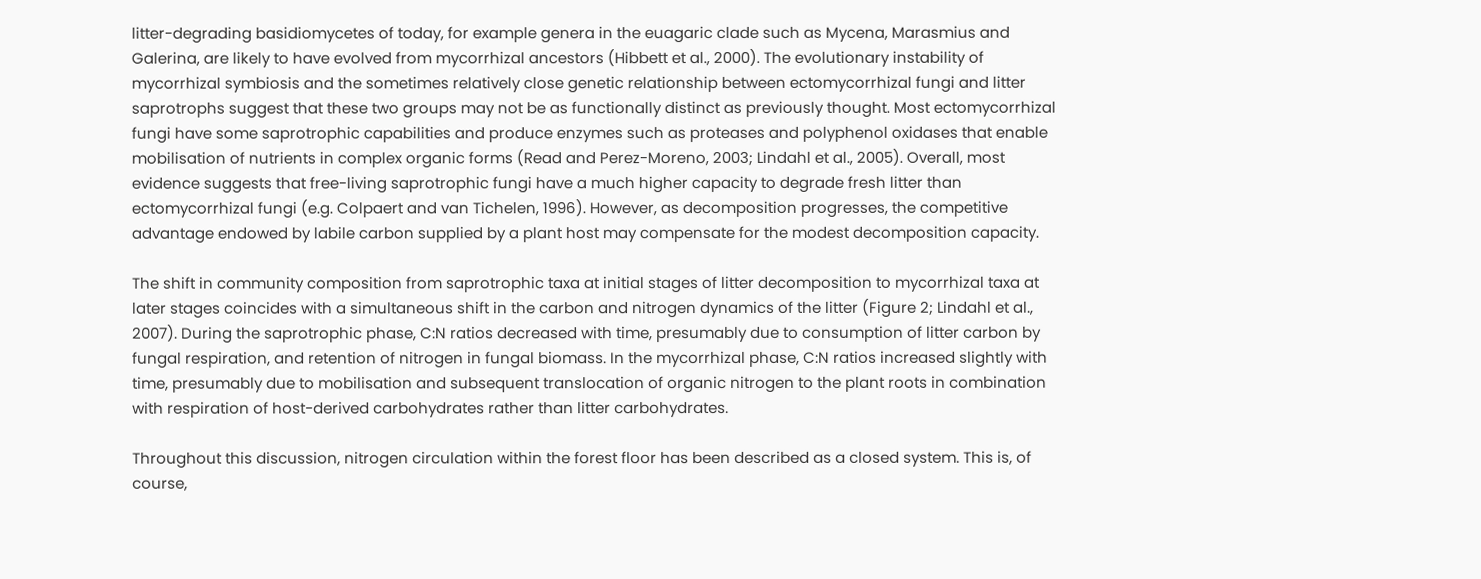litter-degrading basidiomycetes of today, for example genera in the euagaric clade such as Mycena, Marasmius and Galerina, are likely to have evolved from mycorrhizal ancestors (Hibbett et al., 2000). The evolutionary instability of mycorrhizal symbiosis and the sometimes relatively close genetic relationship between ectomycorrhizal fungi and litter saprotrophs suggest that these two groups may not be as functionally distinct as previously thought. Most ectomycorrhizal fungi have some saprotrophic capabilities and produce enzymes such as proteases and polyphenol oxidases that enable mobilisation of nutrients in complex organic forms (Read and Perez-Moreno, 2003; Lindahl et al., 2005). Overall, most evidence suggests that free-living saprotrophic fungi have a much higher capacity to degrade fresh litter than ectomycorrhizal fungi (e.g. Colpaert and van Tichelen, 1996). However, as decomposition progresses, the competitive advantage endowed by labile carbon supplied by a plant host may compensate for the modest decomposition capacity.

The shift in community composition from saprotrophic taxa at initial stages of litter decomposition to mycorrhizal taxa at later stages coincides with a simultaneous shift in the carbon and nitrogen dynamics of the litter (Figure 2; Lindahl et al., 2007). During the saprotrophic phase, C:N ratios decreased with time, presumably due to consumption of litter carbon by fungal respiration, and retention of nitrogen in fungal biomass. In the mycorrhizal phase, C:N ratios increased slightly with time, presumably due to mobilisation and subsequent translocation of organic nitrogen to the plant roots in combination with respiration of host-derived carbohydrates rather than litter carbohydrates.

Throughout this discussion, nitrogen circulation within the forest floor has been described as a closed system. This is, of course,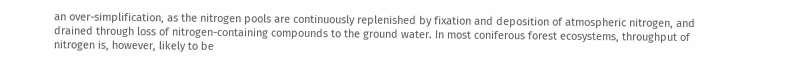an over-simplification, as the nitrogen pools are continuously replenished by fixation and deposition of atmospheric nitrogen, and drained through loss of nitrogen-containing compounds to the ground water. In most coniferous forest ecosystems, throughput of nitrogen is, however, likely to be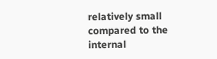relatively small compared to the internal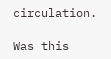circulation.

Was this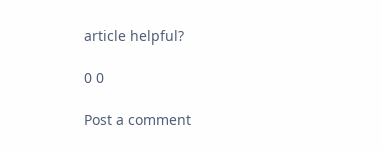article helpful?

0 0

Post a comment